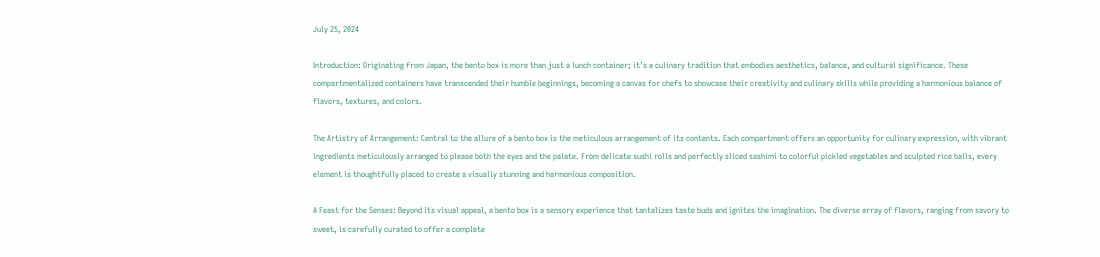July 25, 2024

Introduction: Originating from Japan, the bento box is more than just a lunch container; it’s a culinary tradition that embodies aesthetics, balance, and cultural significance. These compartmentalized containers have transcended their humble beginnings, becoming a canvas for chefs to showcase their creativity and culinary skills while providing a harmonious balance of flavors, textures, and colors.

The Artistry of Arrangement: Central to the allure of a bento box is the meticulous arrangement of its contents. Each compartment offers an opportunity for culinary expression, with vibrant ingredients meticulously arranged to please both the eyes and the palate. From delicate sushi rolls and perfectly sliced sashimi to colorful pickled vegetables and sculpted rice balls, every element is thoughtfully placed to create a visually stunning and harmonious composition.

A Feast for the Senses: Beyond its visual appeal, a bento box is a sensory experience that tantalizes taste buds and ignites the imagination. The diverse array of flavors, ranging from savory to sweet, is carefully curated to offer a complete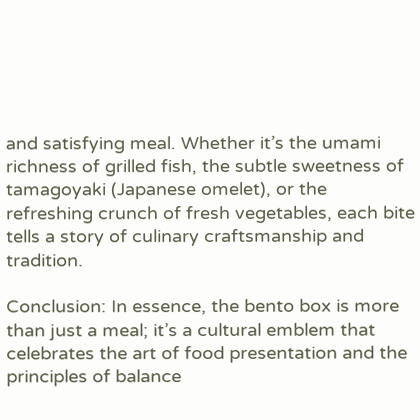and satisfying meal. Whether it’s the umami richness of grilled fish, the subtle sweetness of tamagoyaki (Japanese omelet), or the refreshing crunch of fresh vegetables, each bite tells a story of culinary craftsmanship and tradition.

Conclusion: In essence, the bento box is more than just a meal; it’s a cultural emblem that celebrates the art of food presentation and the principles of balance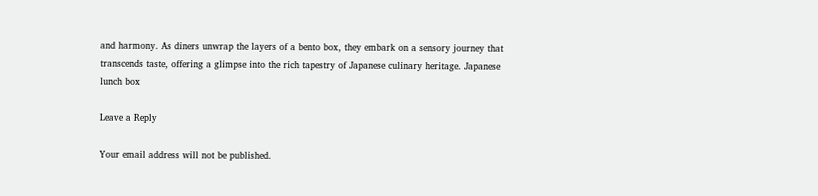and harmony. As diners unwrap the layers of a bento box, they embark on a sensory journey that transcends taste, offering a glimpse into the rich tapestry of Japanese culinary heritage. Japanese lunch box

Leave a Reply

Your email address will not be published.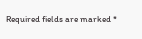Required fields are marked *